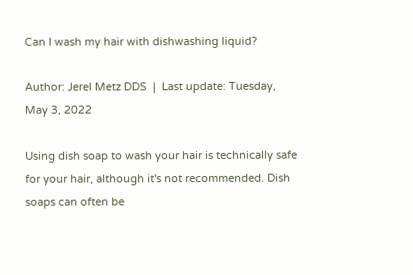Can I wash my hair with dishwashing liquid?

Author: Jerel Metz DDS  |  Last update: Tuesday, May 3, 2022

Using dish soap to wash your hair is technically safe for your hair, although it's not recommended. Dish soaps can often be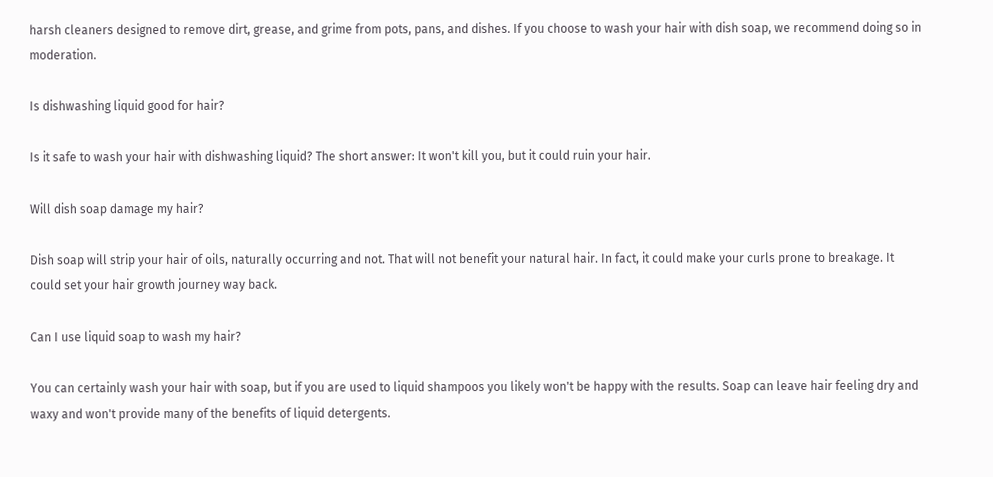harsh cleaners designed to remove dirt, grease, and grime from pots, pans, and dishes. If you choose to wash your hair with dish soap, we recommend doing so in moderation.

Is dishwashing liquid good for hair?

Is it safe to wash your hair with dishwashing liquid? The short answer: It won't kill you, but it could ruin your hair.

Will dish soap damage my hair?

Dish soap will strip your hair of oils, naturally occurring and not. That will not benefit your natural hair. In fact, it could make your curls prone to breakage. It could set your hair growth journey way back.

Can I use liquid soap to wash my hair?

You can certainly wash your hair with soap, but if you are used to liquid shampoos you likely won't be happy with the results. Soap can leave hair feeling dry and waxy and won't provide many of the benefits of liquid detergents.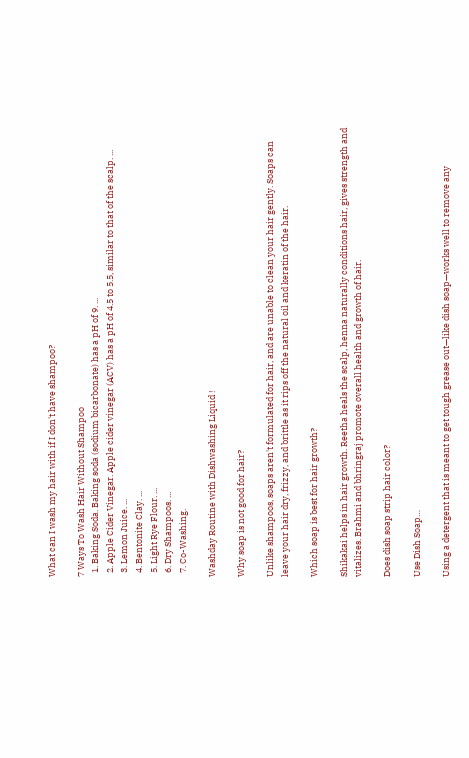What can I wash my hair with if I don't have shampoo?

7 Ways To Wash Hair Without Shampoo
  1. Baking Soda. Baking soda (sodium bicarbonate) has a pH of 9. ...
  2. Apple Cider Vinegar. Apple cider vinegar (ACV) has a pH of 4.5 to 5.5, similar to that of the scalp. ...
  3. Lemon Juice. ...
  4. Bentonite Clay. ...
  5. Light Rye Flour. ...
  6. Dry Shampoos. ...
  7. Co-Washing.

Washday Routine with Dishwashing Liquid !

Why soap is not good for hair?

Unlike shampoos, soaps aren't formulated for hair, and are unable to clean your hair gently. Soaps can leave your hair dry, frizzy, and brittle as it rips off the natural oil and keratin of the hair.

Which soap is best for hair growth?

Shikakai helps in hair growth. Reetha heals the scalp, henna naturally conditions hair, gives strength and vitalizes. Brahmi and bhringraj promote overall health and growth of hair.

Does dish soap strip hair color?

Use Dish Soap…

Using a detergent that is meant to get tough grease out—like dish soap—works well to remove any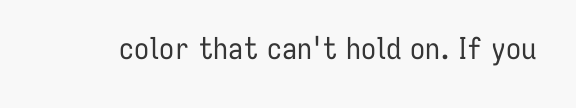color that can't hold on. If you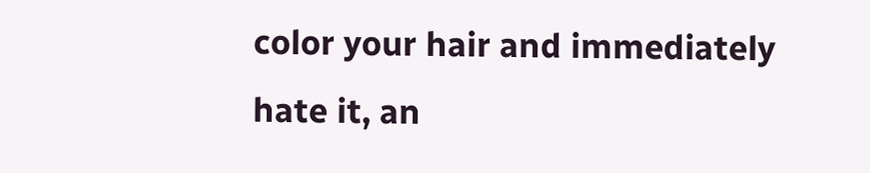color your hair and immediately hate it, an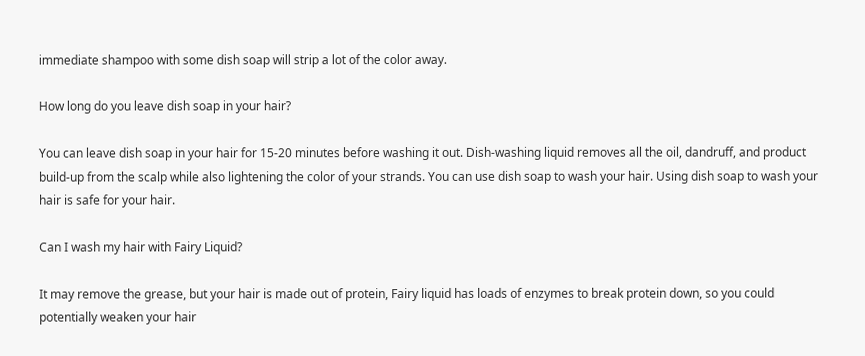immediate shampoo with some dish soap will strip a lot of the color away.

How long do you leave dish soap in your hair?

You can leave dish soap in your hair for 15-20 minutes before washing it out. Dish-washing liquid removes all the oil, dandruff, and product build-up from the scalp while also lightening the color of your strands. You can use dish soap to wash your hair. Using dish soap to wash your hair is safe for your hair.

Can I wash my hair with Fairy Liquid?

It may remove the grease, but your hair is made out of protein, Fairy liquid has loads of enzymes to break protein down, so you could potentially weaken your hair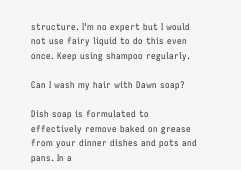structure. I'm no expert but I would not use fairy liquid to do this even once. Keep using shampoo regularly.

Can I wash my hair with Dawn soap?

Dish soap is formulated to effectively remove baked on grease from your dinner dishes and pots and pans. In a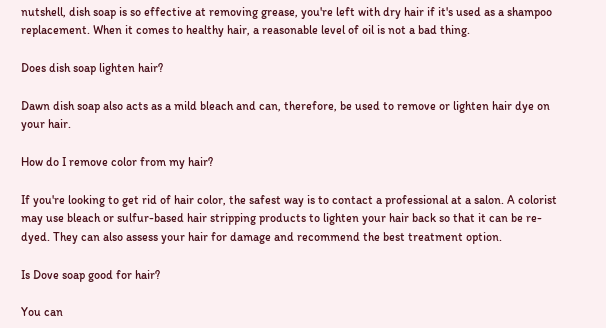nutshell, dish soap is so effective at removing grease, you're left with dry hair if it's used as a shampoo replacement. When it comes to healthy hair, a reasonable level of oil is not a bad thing.

Does dish soap lighten hair?

Dawn dish soap also acts as a mild bleach and can, therefore, be used to remove or lighten hair dye on your hair.

How do I remove color from my hair?

If you're looking to get rid of hair color, the safest way is to contact a professional at a salon. A colorist may use bleach or sulfur-based hair stripping products to lighten your hair back so that it can be re-dyed. They can also assess your hair for damage and recommend the best treatment option.

Is Dove soap good for hair?

You can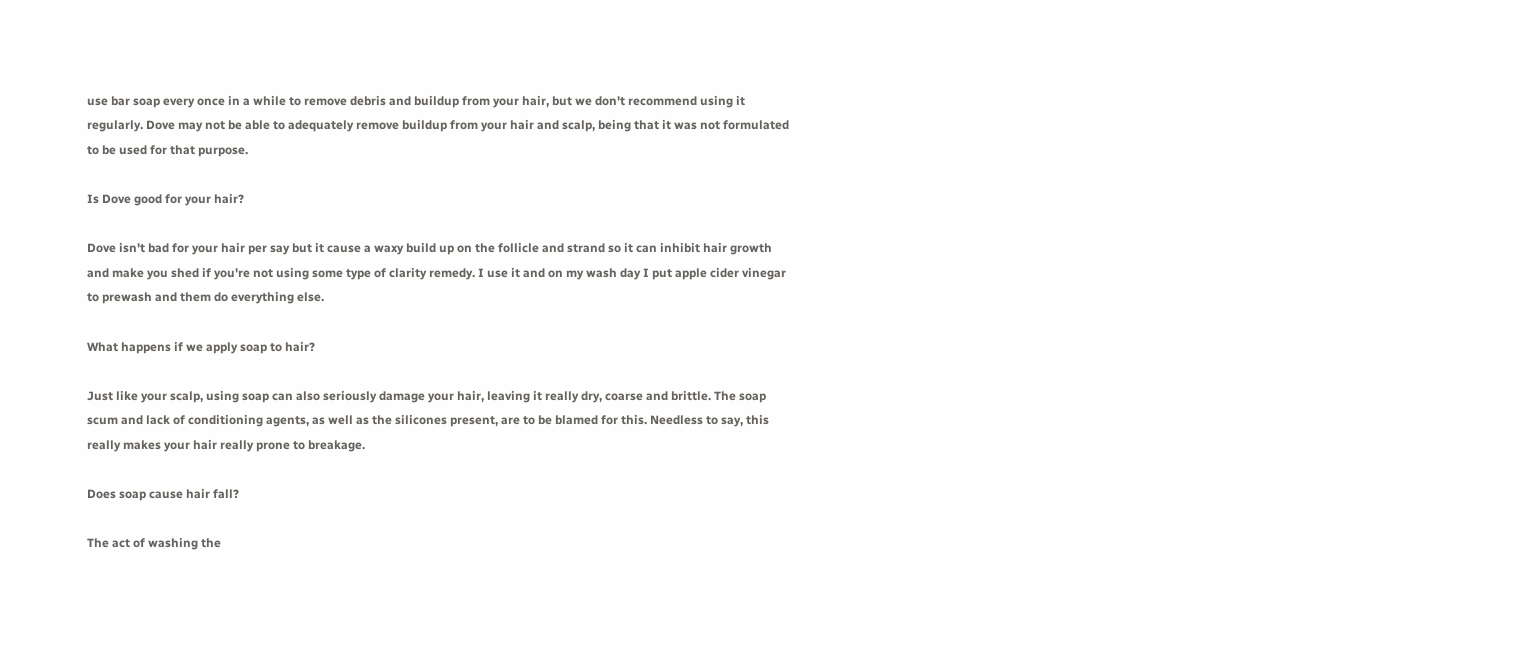use bar soap every once in a while to remove debris and buildup from your hair, but we don't recommend using it regularly. Dove may not be able to adequately remove buildup from your hair and scalp, being that it was not formulated to be used for that purpose.

Is Dove good for your hair?

Dove isn't bad for your hair per say but it cause a waxy build up on the follicle and strand so it can inhibit hair growth and make you shed if you're not using some type of clarity remedy. I use it and on my wash day I put apple cider vinegar to prewash and them do everything else.

What happens if we apply soap to hair?

Just like your scalp, using soap can also seriously damage your hair, leaving it really dry, coarse and brittle. The soap scum and lack of conditioning agents, as well as the silicones present, are to be blamed for this. Needless to say, this really makes your hair really prone to breakage.

Does soap cause hair fall?

The act of washing the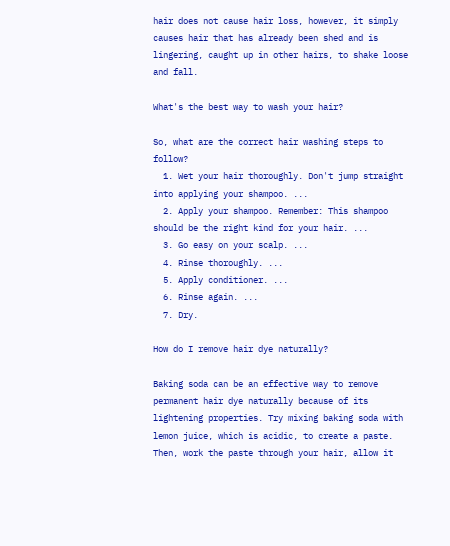hair does not cause hair loss, however, it simply causes hair that has already been shed and is lingering, caught up in other hairs, to shake loose and fall.

What's the best way to wash your hair?

So, what are the correct hair washing steps to follow?
  1. Wet your hair thoroughly. Don't jump straight into applying your shampoo. ...
  2. Apply your shampoo. Remember: This shampoo should be the right kind for your hair. ...
  3. Go easy on your scalp. ...
  4. Rinse thoroughly. ...
  5. Apply conditioner. ...
  6. Rinse again. ...
  7. Dry.

How do I remove hair dye naturally?

Baking soda can be an effective way to remove permanent hair dye naturally because of its lightening properties. Try mixing baking soda with lemon juice, which is acidic, to create a paste. Then, work the paste through your hair, allow it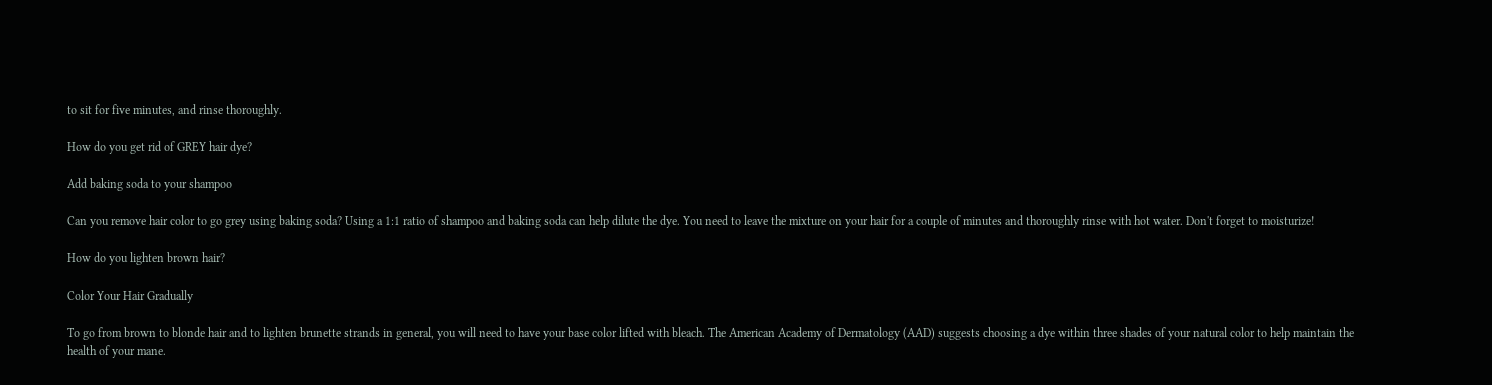to sit for five minutes, and rinse thoroughly.

How do you get rid of GREY hair dye?

Add baking soda to your shampoo

Can you remove hair color to go grey using baking soda? Using a 1:1 ratio of shampoo and baking soda can help dilute the dye. You need to leave the mixture on your hair for a couple of minutes and thoroughly rinse with hot water. Don't forget to moisturize!

How do you lighten brown hair?

Color Your Hair Gradually

To go from brown to blonde hair and to lighten brunette strands in general, you will need to have your base color lifted with bleach. The American Academy of Dermatology (AAD) suggests choosing a dye within three shades of your natural color to help maintain the health of your mane.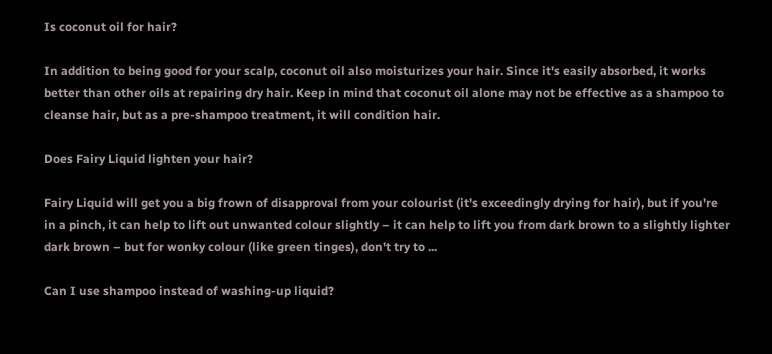Is coconut oil for hair?

In addition to being good for your scalp, coconut oil also moisturizes your hair. Since it's easily absorbed, it works better than other oils at repairing dry hair. Keep in mind that coconut oil alone may not be effective as a shampoo to cleanse hair, but as a pre-shampoo treatment, it will condition hair.

Does Fairy Liquid lighten your hair?

Fairy Liquid will get you a big frown of disapproval from your colourist (it's exceedingly drying for hair), but if you're in a pinch, it can help to lift out unwanted colour slightly – it can help to lift you from dark brown to a slightly lighter dark brown – but for wonky colour (like green tinges), don't try to ...

Can I use shampoo instead of washing-up liquid?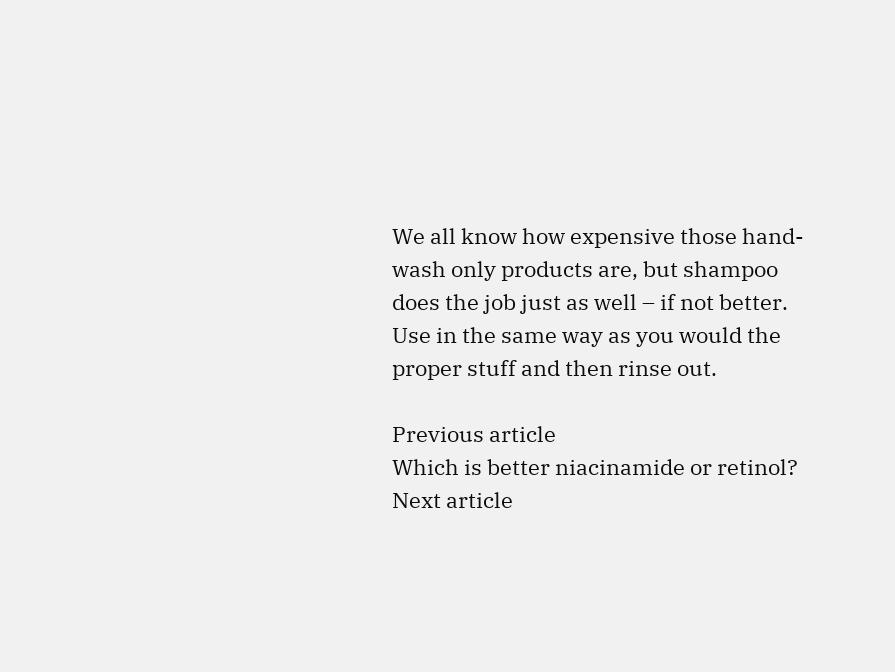We all know how expensive those hand-wash only products are, but shampoo does the job just as well – if not better. Use in the same way as you would the proper stuff and then rinse out.

Previous article
Which is better niacinamide or retinol?
Next article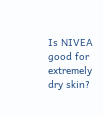Is NIVEA good for extremely dry skin?